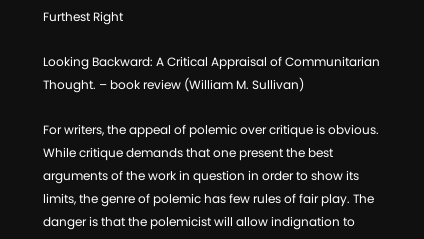Furthest Right

Looking Backward: A Critical Appraisal of Communitarian Thought. – book review (William M. Sullivan)

For writers, the appeal of polemic over critique is obvious. While critique demands that one present the best arguments of the work in question in order to show its limits, the genre of polemic has few rules of fair play. The danger is that the polemicist will allow indignation to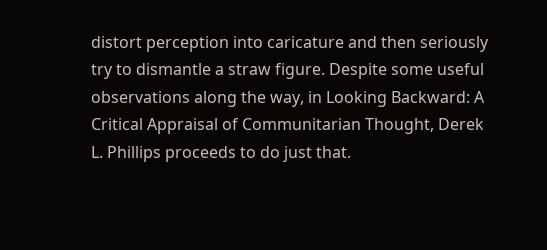distort perception into caricature and then seriously try to dismantle a straw figure. Despite some useful observations along the way, in Looking Backward: A Critical Appraisal of Communitarian Thought, Derek L. Phillips proceeds to do just that.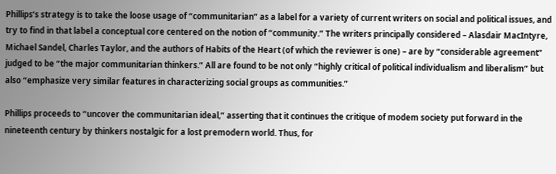Phillips’s strategy is to take the loose usage of “communitarian” as a label for a variety of current writers on social and political issues, and try to find in that label a conceptual core centered on the notion of “community.” The writers principally considered – Alasdair MacIntyre, Michael Sandel, Charles Taylor, and the authors of Habits of the Heart (of which the reviewer is one) – are by “considerable agreement” judged to be “the major communitarian thinkers.” All are found to be not only “highly critical of political individualism and liberalism” but also “emphasize very similar features in characterizing social groups as communities.”

Phillips proceeds to “uncover the communitarian ideal,” asserting that it continues the critique of modem society put forward in the nineteenth century by thinkers nostalgic for a lost premodern world. Thus, for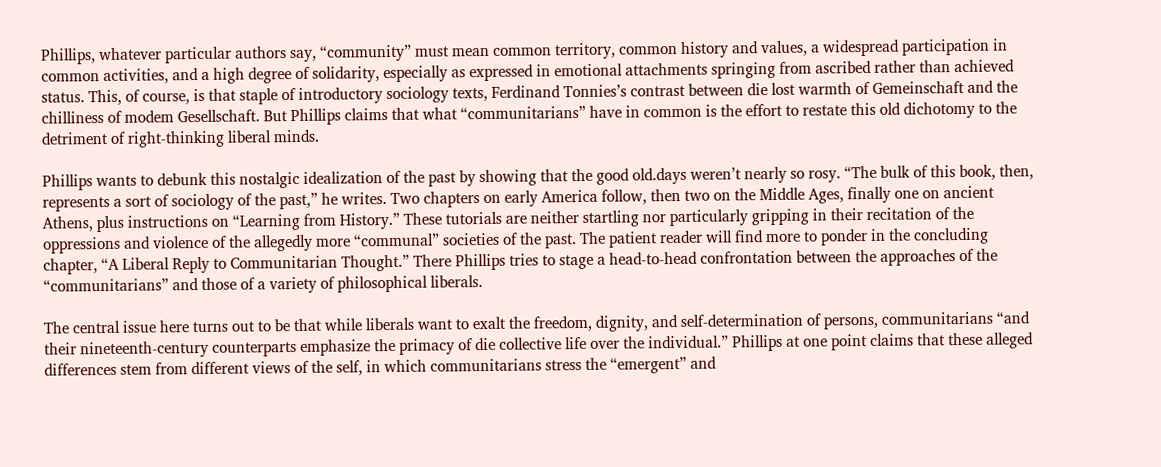Phillips, whatever particular authors say, “community” must mean common territory, common history and values, a widespread participation in common activities, and a high degree of solidarity, especially as expressed in emotional attachments springing from ascribed rather than achieved status. This, of course, is that staple of introductory sociology texts, Ferdinand Tonnies’s contrast between die lost warmth of Gemeinschaft and the chilliness of modem Gesellschaft. But Phillips claims that what “communitarians” have in common is the effort to restate this old dichotomy to the detriment of right-thinking liberal minds.

Phillips wants to debunk this nostalgic idealization of the past by showing that the good old.days weren’t nearly so rosy. “The bulk of this book, then, represents a sort of sociology of the past,” he writes. Two chapters on early America follow, then two on the Middle Ages, finally one on ancient Athens, plus instructions on “Learning from History.” These tutorials are neither startling nor particularly gripping in their recitation of the oppressions and violence of the allegedly more “communal” societies of the past. The patient reader will find more to ponder in the concluding chapter, “A Liberal Reply to Communitarian Thought.” There Phillips tries to stage a head-to-head confrontation between the approaches of the “communitarians” and those of a variety of philosophical liberals.

The central issue here turns out to be that while liberals want to exalt the freedom, dignity, and self-determination of persons, communitarians “and their nineteenth-century counterparts emphasize the primacy of die collective life over the individual.” Phillips at one point claims that these alleged differences stem from different views of the self, in which communitarians stress the “emergent” and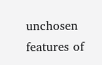unchosen features of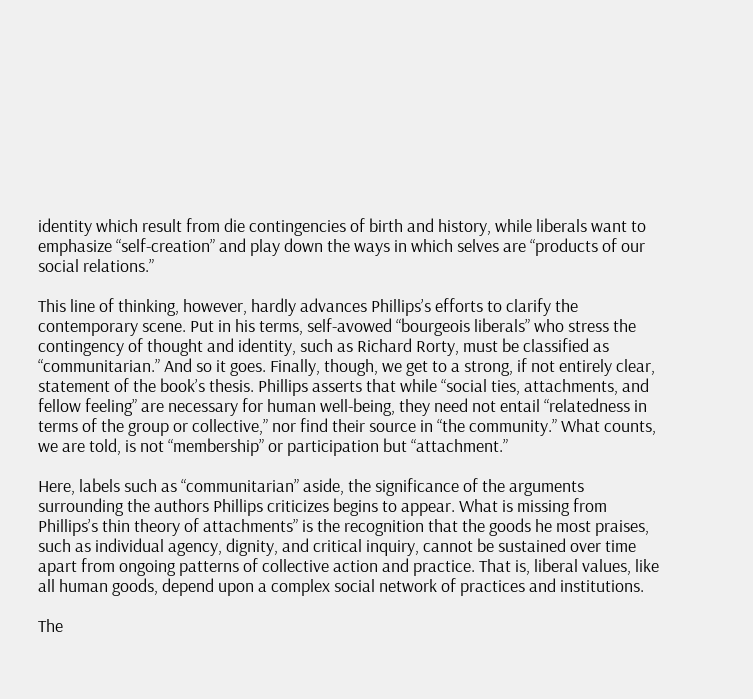identity which result from die contingencies of birth and history, while liberals want to emphasize “self-creation” and play down the ways in which selves are “products of our social relations.”

This line of thinking, however, hardly advances Phillips’s efforts to clarify the contemporary scene. Put in his terms, self-avowed “bourgeois liberals” who stress the contingency of thought and identity, such as Richard Rorty, must be classified as “communitarian.” And so it goes. Finally, though, we get to a strong, if not entirely clear, statement of the book’s thesis. Phillips asserts that while “social ties, attachments, and fellow feeling” are necessary for human well-being, they need not entail “relatedness in terms of the group or collective,” nor find their source in “the community.” What counts, we are told, is not “membership” or participation but “attachment.”

Here, labels such as “communitarian” aside, the significance of the arguments surrounding the authors Phillips criticizes begins to appear. What is missing from Phillips’s thin theory of attachments” is the recognition that the goods he most praises, such as individual agency, dignity, and critical inquiry, cannot be sustained over time apart from ongoing patterns of collective action and practice. That is, liberal values, like all human goods, depend upon a complex social network of practices and institutions.

The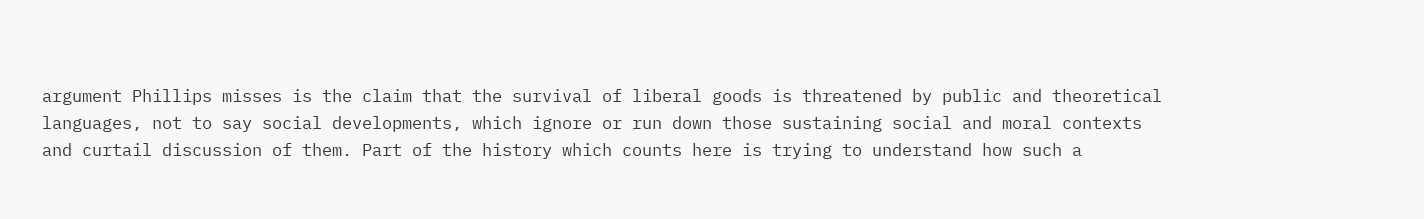argument Phillips misses is the claim that the survival of liberal goods is threatened by public and theoretical languages, not to say social developments, which ignore or run down those sustaining social and moral contexts and curtail discussion of them. Part of the history which counts here is trying to understand how such a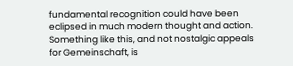fundamental recognition could have been eclipsed in much modern thought and action. Something like this, and not nostalgic appeals for Gemeinschaft, is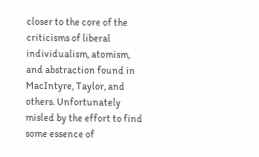closer to the core of the criticisms of liberal individualism, atomism, and abstraction found in MacIntyre, Taylor, and others. Unfortunately misled by the effort to find some essence of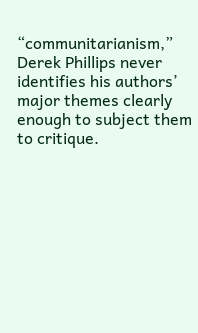“communitarianism,” Derek Phillips never identifies his authors’ major themes clearly enough to subject them to critique.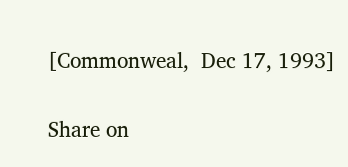[Commonweal,  Dec 17, 1993]


Share on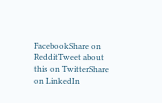FacebookShare on RedditTweet about this on TwitterShare on LinkedIn